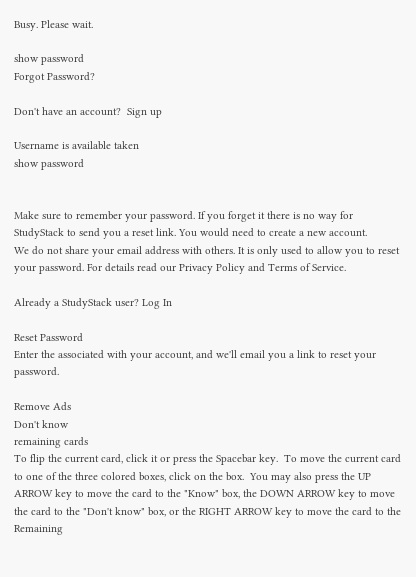Busy. Please wait.

show password
Forgot Password?

Don't have an account?  Sign up

Username is available taken
show password


Make sure to remember your password. If you forget it there is no way for StudyStack to send you a reset link. You would need to create a new account.
We do not share your email address with others. It is only used to allow you to reset your password. For details read our Privacy Policy and Terms of Service.

Already a StudyStack user? Log In

Reset Password
Enter the associated with your account, and we'll email you a link to reset your password.

Remove Ads
Don't know
remaining cards
To flip the current card, click it or press the Spacebar key.  To move the current card to one of the three colored boxes, click on the box.  You may also press the UP ARROW key to move the card to the "Know" box, the DOWN ARROW key to move the card to the "Don't know" box, or the RIGHT ARROW key to move the card to the Remaining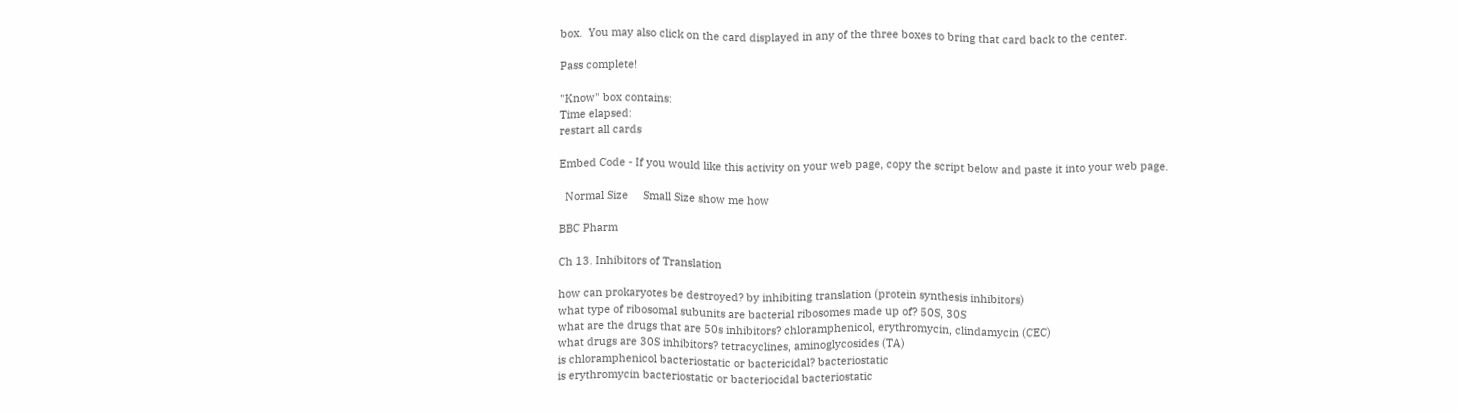box.  You may also click on the card displayed in any of the three boxes to bring that card back to the center.

Pass complete!

"Know" box contains:
Time elapsed:
restart all cards

Embed Code - If you would like this activity on your web page, copy the script below and paste it into your web page.

  Normal Size     Small Size show me how

BBC Pharm

Ch 13. Inhibitors of Translation

how can prokaryotes be destroyed? by inhibiting translation (protein synthesis inhibitors)
what type of ribosomal subunits are bacterial ribosomes made up of? 50S, 30S
what are the drugs that are 50s inhibitors? chloramphenicol, erythromycin, clindamycin (CEC)
what drugs are 30S inhibitors? tetracyclines, aminoglycosides (TA)
is chloramphenicol bacteriostatic or bactericidal? bacteriostatic
is erythromycin bacteriostatic or bacteriocidal bacteriostatic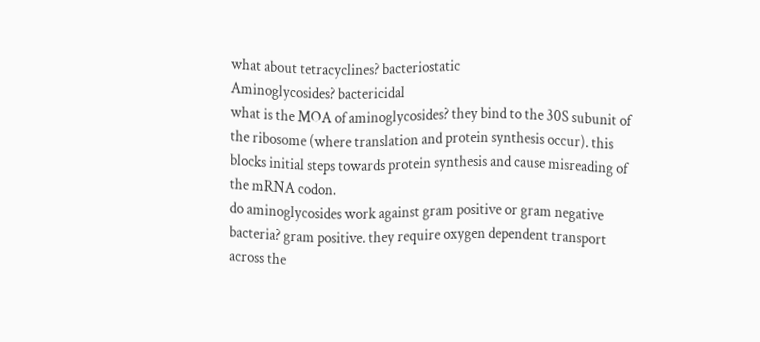what about tetracyclines? bacteriostatic
Aminoglycosides? bactericidal
what is the MOA of aminoglycosides? they bind to the 30S subunit of the ribosome (where translation and protein synthesis occur). this blocks initial steps towards protein synthesis and cause misreading of the mRNA codon.
do aminoglycosides work against gram positive or gram negative bacteria? gram positive. they require oxygen dependent transport across the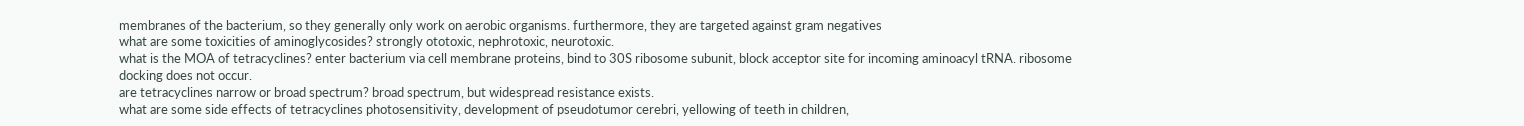membranes of the bacterium, so they generally only work on aerobic organisms. furthermore, they are targeted against gram negatives
what are some toxicities of aminoglycosides? strongly ototoxic, nephrotoxic, neurotoxic.
what is the MOA of tetracyclines? enter bacterium via cell membrane proteins, bind to 30S ribosome subunit, block acceptor site for incoming aminoacyl tRNA. ribosome docking does not occur.
are tetracyclines narrow or broad spectrum? broad spectrum, but widespread resistance exists.
what are some side effects of tetracyclines photosensitivity, development of pseudotumor cerebri, yellowing of teeth in children,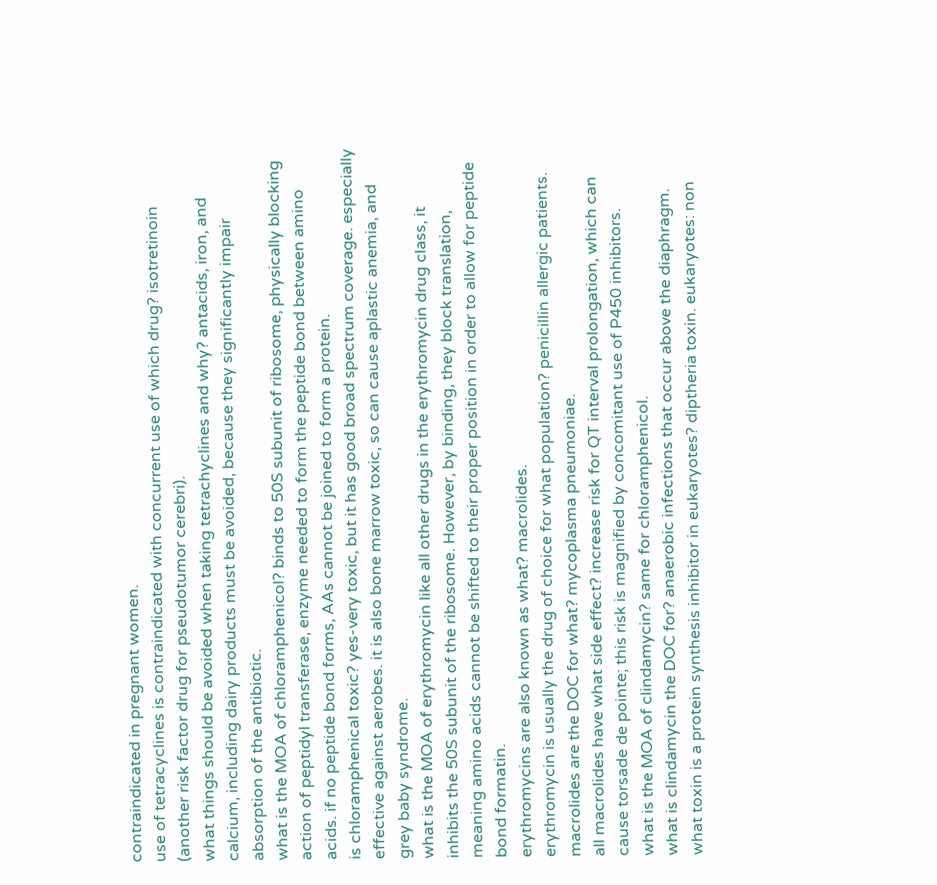contraindicated in pregnant women.
use of tetracyclines is contraindicated with concurrent use of which drug? isotretinoin (another risk factor drug for pseudotumor cerebri).
what things should be avoided when taking tetrachyclines and why? antacids, iron, and calcium, including dairy products must be avoided, because they significantly impair absorption of the antibiotic.
what is the MOA of chloramphenicol? binds to 50S subunit of ribosome, physically blocking action of peptidyl transferase, enzyme needed to form the peptide bond between amino acids. if no peptide bond forms, AAs cannot be joined to form a protein.
is chloramphenical toxic? yes-very toxic, but it has good broad spectrum coverage. especially effective against aerobes. it is also bone marrow toxic, so can cause aplastic anemia, and grey baby syndrome.
what is the MOA of erythromycin like all other drugs in the erythromycin drug class, it inhibits the 50S subunit of the ribosome. However, by binding, they block translation, meaning amino acids cannot be shifted to their proper position in order to allow for peptide bond formatin.
erythromycins are also known as what? macrolides.
erythromycin is usually the drug of choice for what population? penicillin allergic patients.
macrolides are the DOC for what? mycoplasma pneumoniae.
all macrolides have what side effect? increase risk for QT interval prolongation, which can cause torsade de pointe; this risk is magnified by concomitant use of P450 inhibitors.
what is the MOA of clindamycin? same for chloramphenicol.
what is clindamycin the DOC for? anaerobic infections that occur above the diaphragm.
what toxin is a protein synthesis inhibitor in eukaryotes? diptheria toxin. eukaryotes: non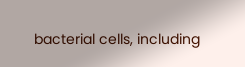bacterial cells, including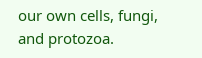our own cells, fungi, and protozoa.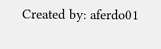Created by: aferdo01